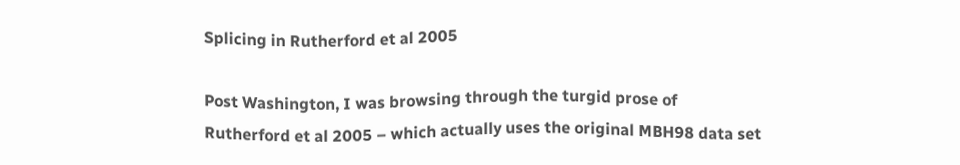Splicing in Rutherford et al 2005

Post Washington, I was browsing through the turgid prose of Rutherford et al 2005 – which actually uses the original MBH98 data set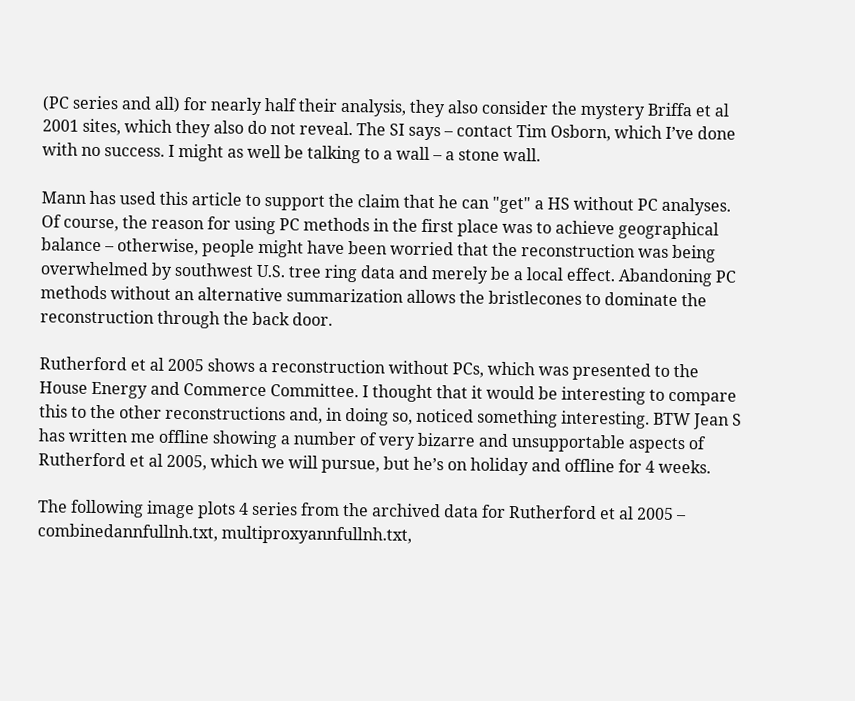(PC series and all) for nearly half their analysis, they also consider the mystery Briffa et al 2001 sites, which they also do not reveal. The SI says – contact Tim Osborn, which I’ve done with no success. I might as well be talking to a wall – a stone wall.

Mann has used this article to support the claim that he can "get" a HS without PC analyses. Of course, the reason for using PC methods in the first place was to achieve geographical balance – otherwise, people might have been worried that the reconstruction was being overwhelmed by southwest U.S. tree ring data and merely be a local effect. Abandoning PC methods without an alternative summarization allows the bristlecones to dominate the reconstruction through the back door.

Rutherford et al 2005 shows a reconstruction without PCs, which was presented to the House Energy and Commerce Committee. I thought that it would be interesting to compare this to the other reconstructions and, in doing so, noticed something interesting. BTW Jean S has written me offline showing a number of very bizarre and unsupportable aspects of Rutherford et al 2005, which we will pursue, but he’s on holiday and offline for 4 weeks.

The following image plots 4 series from the archived data for Rutherford et al 2005 – combinedannfullnh.txt, multiproxyannfullnh.txt,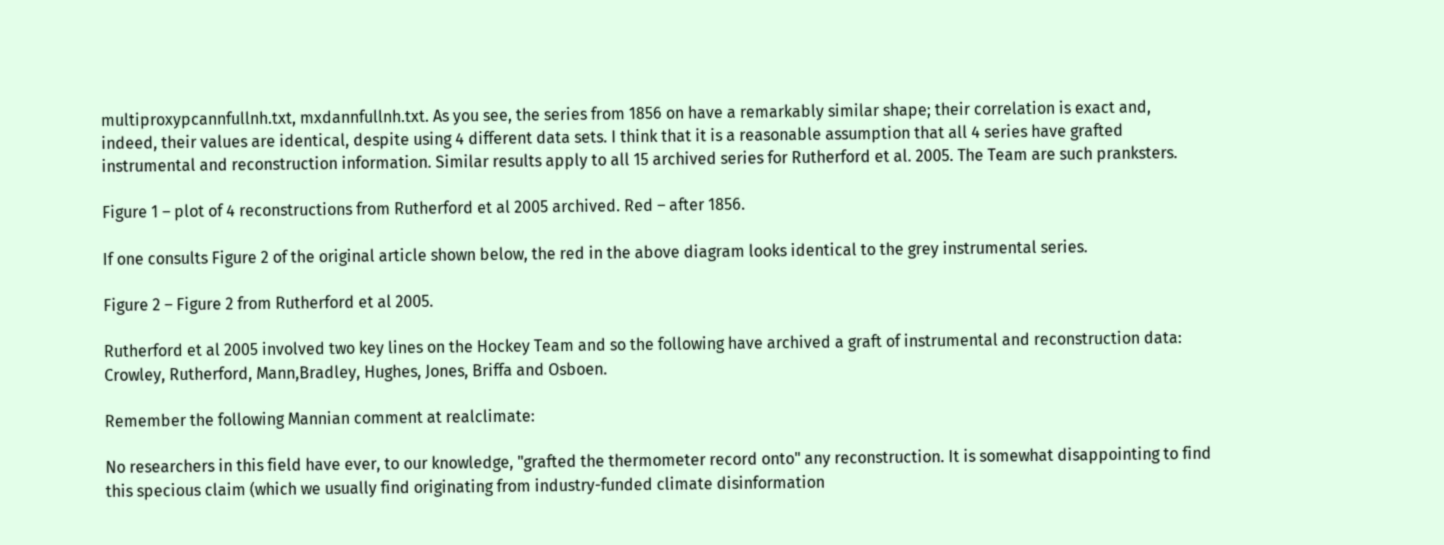multiproxypcannfullnh.txt, mxdannfullnh.txt. As you see, the series from 1856 on have a remarkably similar shape; their correlation is exact and, indeed, their values are identical, despite using 4 different data sets. I think that it is a reasonable assumption that all 4 series have grafted instrumental and reconstruction information. Similar results apply to all 15 archived series for Rutherford et al. 2005. The Team are such pranksters.

Figure 1 – plot of 4 reconstructions from Rutherford et al 2005 archived. Red – after 1856.

If one consults Figure 2 of the original article shown below, the red in the above diagram looks identical to the grey instrumental series.

Figure 2 – Figure 2 from Rutherford et al 2005.

Rutherford et al 2005 involved two key lines on the Hockey Team and so the following have archived a graft of instrumental and reconstruction data: Crowley, Rutherford, Mann,Bradley, Hughes, Jones, Briffa and Osboen.

Remember the following Mannian comment at realclimate:

No researchers in this field have ever, to our knowledge, "grafted the thermometer record onto" any reconstruction. It is somewhat disappointing to find this specious claim (which we usually find originating from industry-funded climate disinformation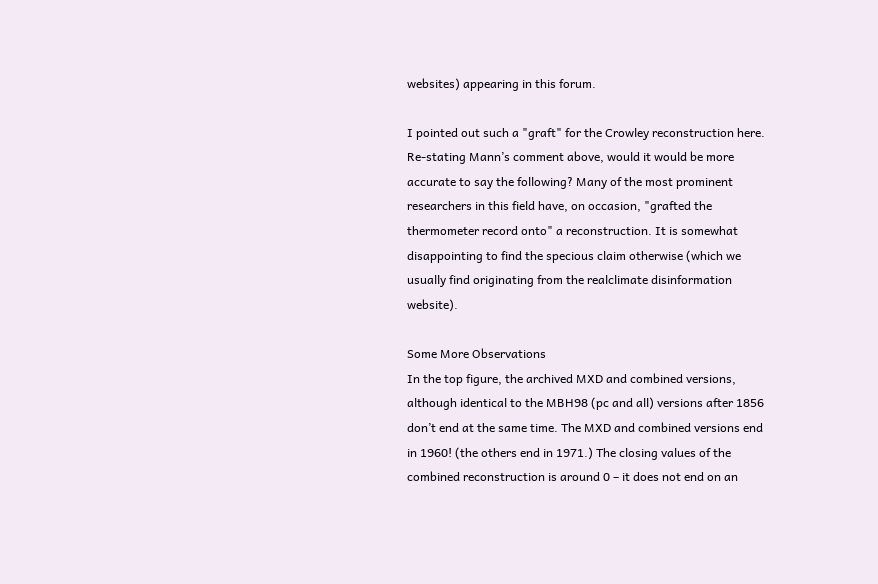websites) appearing in this forum.

I pointed out such a "graft" for the Crowley reconstruction here. Re-stating Mann’s comment above, would it would be more accurate to say the following? Many of the most prominent researchers in this field have, on occasion, "grafted the thermometer record onto" a reconstruction. It is somewhat disappointing to find the specious claim otherwise (which we usually find originating from the realclimate disinformation website).

Some More Observations
In the top figure, the archived MXD and combined versions, although identical to the MBH98 (pc and all) versions after 1856 don’t end at the same time. The MXD and combined versions end in 1960! (the others end in 1971.) The closing values of the combined reconstruction is around 0 – it does not end on an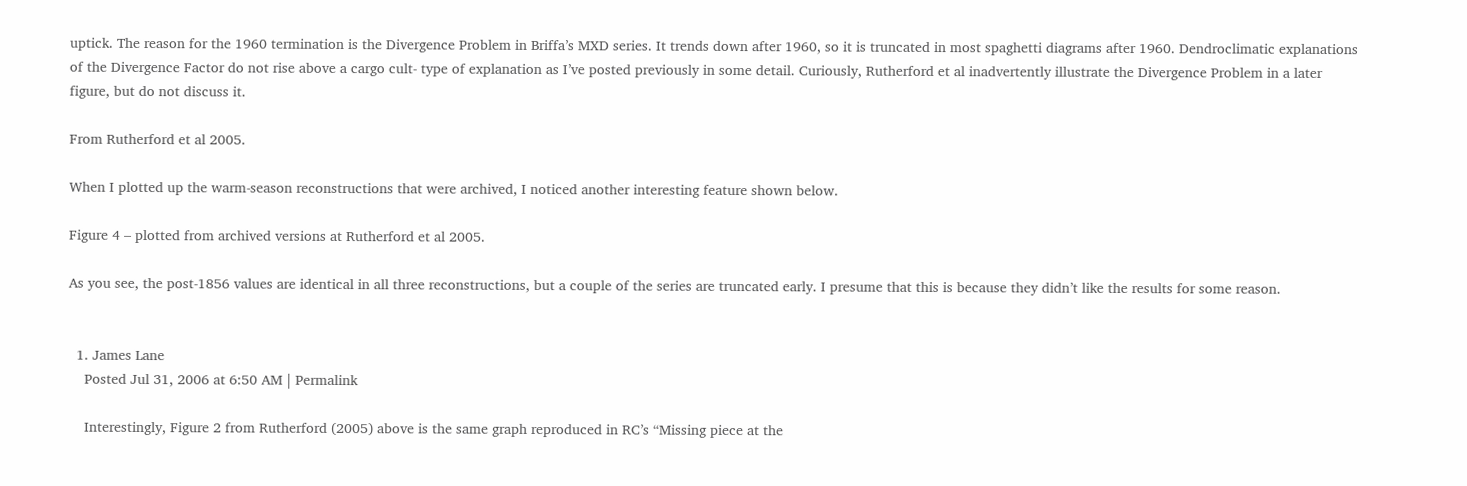uptick. The reason for the 1960 termination is the Divergence Problem in Briffa’s MXD series. It trends down after 1960, so it is truncated in most spaghetti diagrams after 1960. Dendroclimatic explanations of the Divergence Factor do not rise above a cargo cult- type of explanation as I’ve posted previously in some detail. Curiously, Rutherford et al inadvertently illustrate the Divergence Problem in a later figure, but do not discuss it.

From Rutherford et al 2005.

When I plotted up the warm-season reconstructions that were archived, I noticed another interesting feature shown below.

Figure 4 – plotted from archived versions at Rutherford et al 2005.

As you see, the post-1856 values are identical in all three reconstructions, but a couple of the series are truncated early. I presume that this is because they didn’t like the results for some reason.


  1. James Lane
    Posted Jul 31, 2006 at 6:50 AM | Permalink

    Interestingly, Figure 2 from Rutherford (2005) above is the same graph reproduced in RC’s “Missing piece at the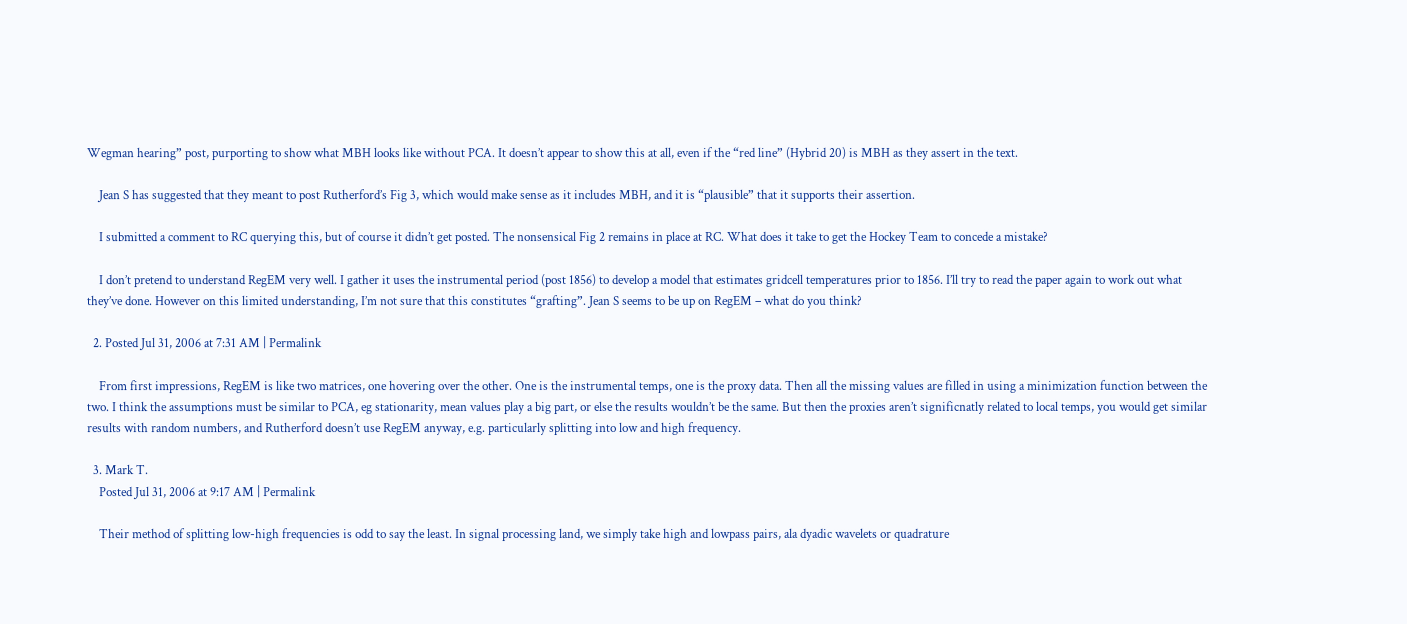Wegman hearing” post, purporting to show what MBH looks like without PCA. It doesn’t appear to show this at all, even if the “red line” (Hybrid 20) is MBH as they assert in the text.

    Jean S has suggested that they meant to post Rutherford’s Fig 3, which would make sense as it includes MBH, and it is “plausible” that it supports their assertion.

    I submitted a comment to RC querying this, but of course it didn’t get posted. The nonsensical Fig 2 remains in place at RC. What does it take to get the Hockey Team to concede a mistake?

    I don’t pretend to understand RegEM very well. I gather it uses the instrumental period (post 1856) to develop a model that estimates gridcell temperatures prior to 1856. I’ll try to read the paper again to work out what they’ve done. However on this limited understanding, I’m not sure that this constitutes “grafting”. Jean S seems to be up on RegEM – what do you think?

  2. Posted Jul 31, 2006 at 7:31 AM | Permalink

    From first impressions, RegEM is like two matrices, one hovering over the other. One is the instrumental temps, one is the proxy data. Then all the missing values are filled in using a minimization function between the two. I think the assumptions must be similar to PCA, eg stationarity, mean values play a big part, or else the results wouldn’t be the same. But then the proxies aren’t significnatly related to local temps, you would get similar results with random numbers, and Rutherford doesn’t use RegEM anyway, e.g. particularly splitting into low and high frequency.

  3. Mark T.
    Posted Jul 31, 2006 at 9:17 AM | Permalink

    Their method of splitting low-high frequencies is odd to say the least. In signal processing land, we simply take high and lowpass pairs, ala dyadic wavelets or quadrature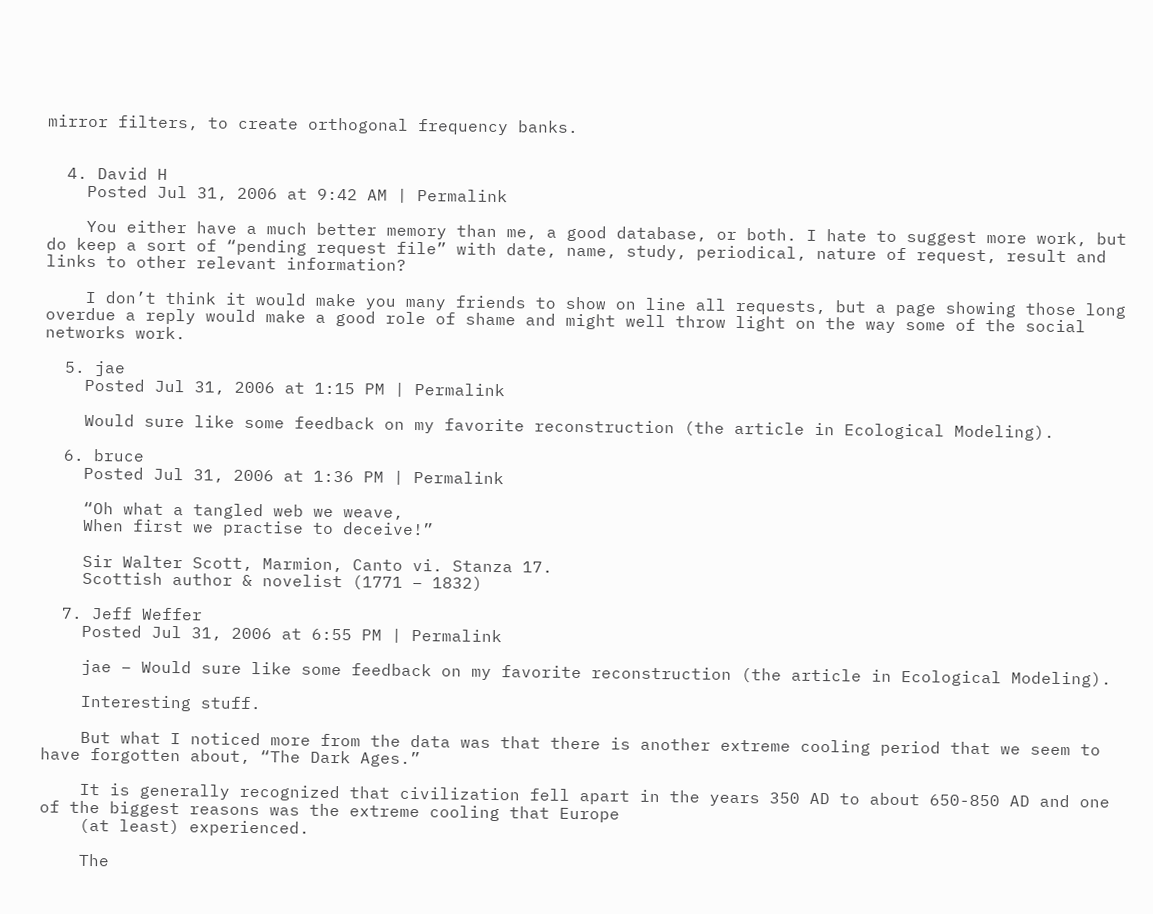mirror filters, to create orthogonal frequency banks.


  4. David H
    Posted Jul 31, 2006 at 9:42 AM | Permalink

    You either have a much better memory than me, a good database, or both. I hate to suggest more work, but do keep a sort of “pending request file” with date, name, study, periodical, nature of request, result and links to other relevant information?

    I don’t think it would make you many friends to show on line all requests, but a page showing those long overdue a reply would make a good role of shame and might well throw light on the way some of the social networks work.

  5. jae
    Posted Jul 31, 2006 at 1:15 PM | Permalink

    Would sure like some feedback on my favorite reconstruction (the article in Ecological Modeling).

  6. bruce
    Posted Jul 31, 2006 at 1:36 PM | Permalink

    “Oh what a tangled web we weave,
    When first we practise to deceive!”

    Sir Walter Scott, Marmion, Canto vi. Stanza 17.
    Scottish author & novelist (1771 – 1832)

  7. Jeff Weffer
    Posted Jul 31, 2006 at 6:55 PM | Permalink

    jae – Would sure like some feedback on my favorite reconstruction (the article in Ecological Modeling).

    Interesting stuff.

    But what I noticed more from the data was that there is another extreme cooling period that we seem to have forgotten about, “The Dark Ages.”

    It is generally recognized that civilization fell apart in the years 350 AD to about 650-850 AD and one of the biggest reasons was the extreme cooling that Europe
    (at least) experienced.

    The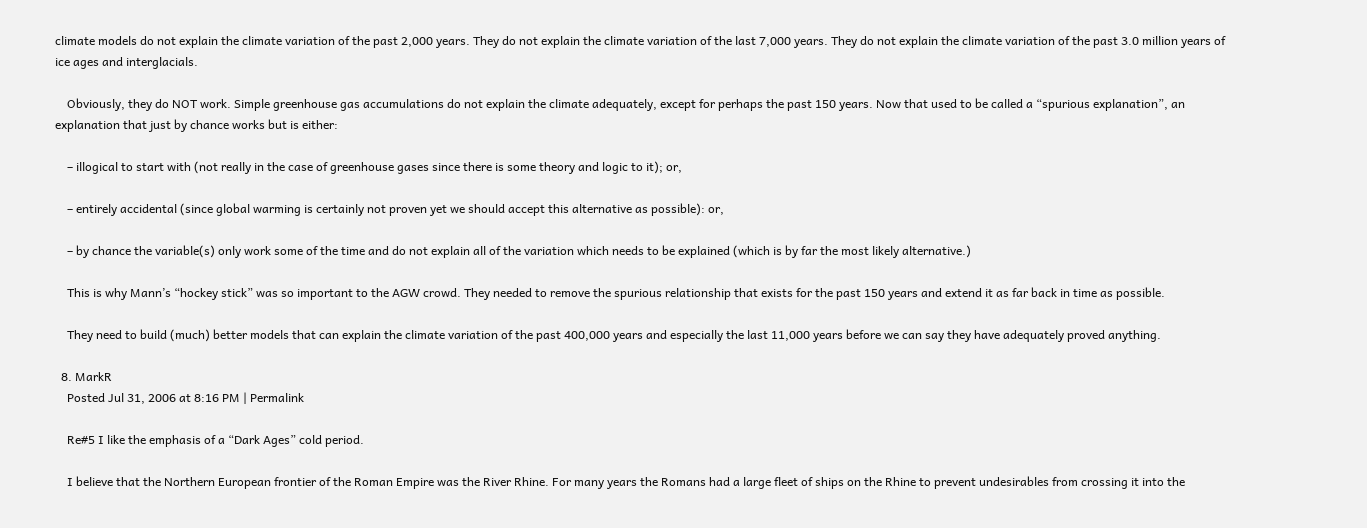climate models do not explain the climate variation of the past 2,000 years. They do not explain the climate variation of the last 7,000 years. They do not explain the climate variation of the past 3.0 million years of ice ages and interglacials.

    Obviously, they do NOT work. Simple greenhouse gas accumulations do not explain the climate adequately, except for perhaps the past 150 years. Now that used to be called a “spurious explanation”, an explanation that just by chance works but is either:

    – illogical to start with (not really in the case of greenhouse gases since there is some theory and logic to it); or,

    – entirely accidental (since global warming is certainly not proven yet we should accept this alternative as possible): or,

    – by chance the variable(s) only work some of the time and do not explain all of the variation which needs to be explained (which is by far the most likely alternative.)

    This is why Mann’s “hockey stick” was so important to the AGW crowd. They needed to remove the spurious relationship that exists for the past 150 years and extend it as far back in time as possible.

    They need to build (much) better models that can explain the climate variation of the past 400,000 years and especially the last 11,000 years before we can say they have adequately proved anything.

  8. MarkR
    Posted Jul 31, 2006 at 8:16 PM | Permalink

    Re#5 I like the emphasis of a “Dark Ages” cold period.

    I believe that the Northern European frontier of the Roman Empire was the River Rhine. For many years the Romans had a large fleet of ships on the Rhine to prevent undesirables from crossing it into the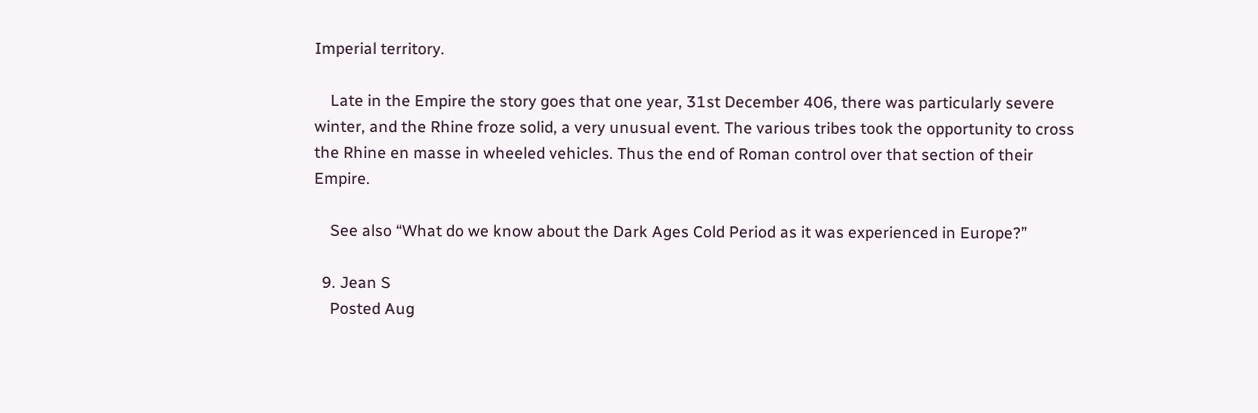Imperial territory.

    Late in the Empire the story goes that one year, 31st December 406, there was particularly severe winter, and the Rhine froze solid, a very unusual event. The various tribes took the opportunity to cross the Rhine en masse in wheeled vehicles. Thus the end of Roman control over that section of their Empire.

    See also “What do we know about the Dark Ages Cold Period as it was experienced in Europe?”

  9. Jean S
    Posted Aug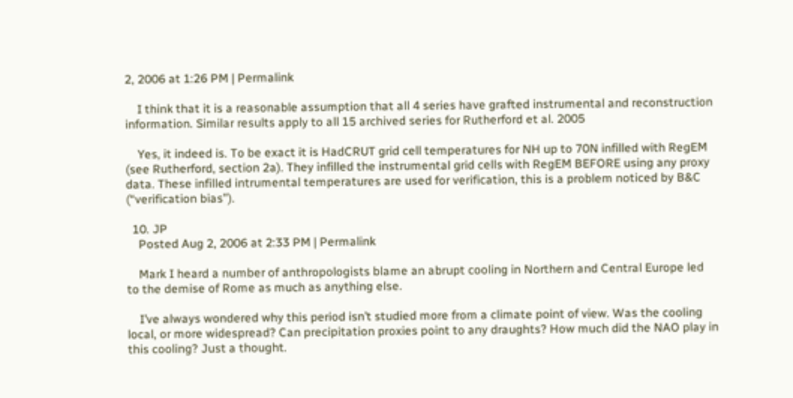2, 2006 at 1:26 PM | Permalink

    I think that it is a reasonable assumption that all 4 series have grafted instrumental and reconstruction information. Similar results apply to all 15 archived series for Rutherford et al. 2005

    Yes, it indeed is. To be exact it is HadCRUT grid cell temperatures for NH up to 70N infilled with RegEM (see Rutherford, section 2a). They infilled the instrumental grid cells with RegEM BEFORE using any proxy data. These infilled intrumental temperatures are used for verification, this is a problem noticed by B&C (“verification bias”).

  10. JP
    Posted Aug 2, 2006 at 2:33 PM | Permalink

    Mark I heard a number of anthropologists blame an abrupt cooling in Northern and Central Europe led to the demise of Rome as much as anything else.

    I’ve always wondered why this period isn’t studied more from a climate point of view. Was the cooling local, or more widespread? Can precipitation proxies point to any draughts? How much did the NAO play in this cooling? Just a thought.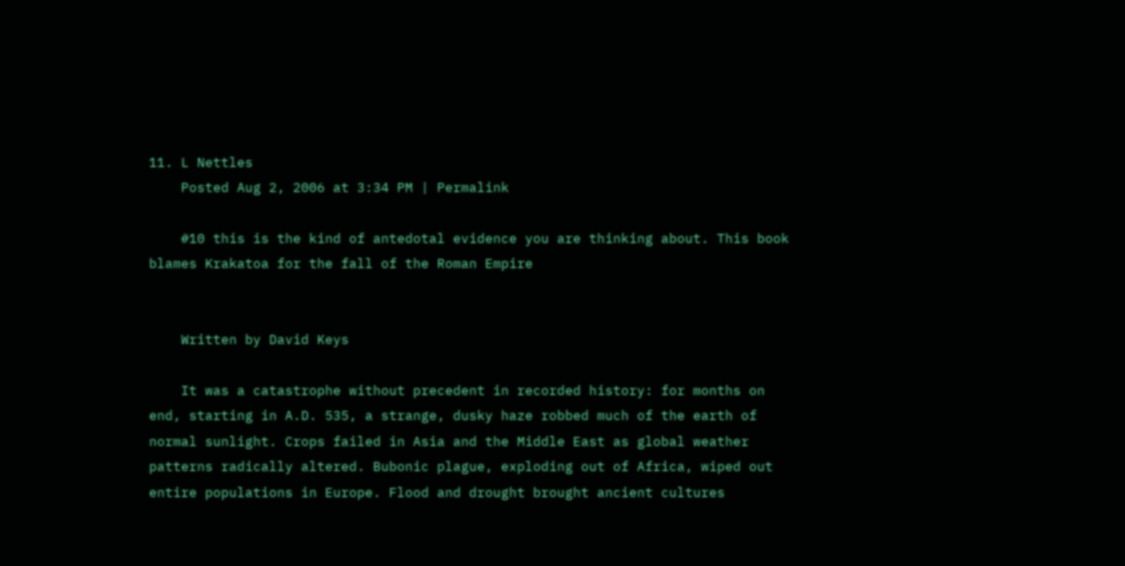11. L Nettles
    Posted Aug 2, 2006 at 3:34 PM | Permalink

    #10 this is the kind of antedotal evidence you are thinking about. This book blames Krakatoa for the fall of the Roman Empire


    Written by David Keys

    It was a catastrophe without precedent in recorded history: for months on end, starting in A.D. 535, a strange, dusky haze robbed much of the earth of normal sunlight. Crops failed in Asia and the Middle East as global weather patterns radically altered. Bubonic plague, exploding out of Africa, wiped out entire populations in Europe. Flood and drought brought ancient cultures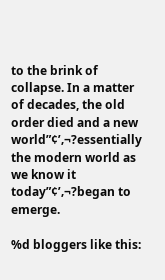to the brink of collapse. In a matter of decades, the old order died and a new world”¢’‚¬?essentially the modern world as we know it today”¢’‚¬?began to emerge.

%d bloggers like this: